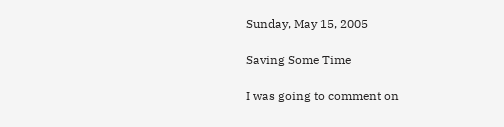Sunday, May 15, 2005

Saving Some Time

I was going to comment on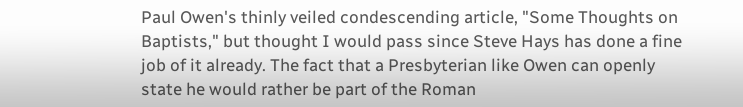Paul Owen's thinly veiled condescending article, "Some Thoughts on Baptists," but thought I would pass since Steve Hays has done a fine job of it already. The fact that a Presbyterian like Owen can openly state he would rather be part of the Roman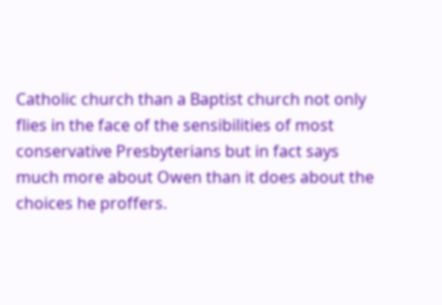Catholic church than a Baptist church not only flies in the face of the sensibilities of most conservative Presbyterians but in fact says much more about Owen than it does about the choices he proffers.